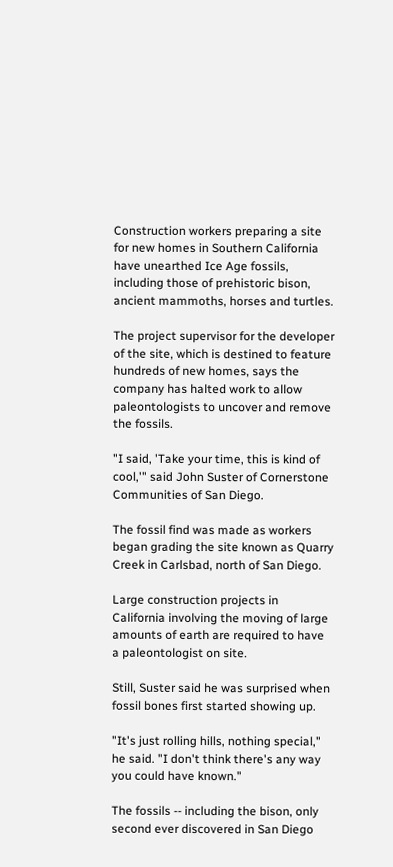Construction workers preparing a site for new homes in Southern California have unearthed Ice Age fossils, including those of prehistoric bison, ancient mammoths, horses and turtles.

The project supervisor for the developer of the site, which is destined to feature hundreds of new homes, says the company has halted work to allow paleontologists to uncover and remove the fossils.

"I said, 'Take your time, this is kind of cool,'" said John Suster of Cornerstone Communities of San Diego.

The fossil find was made as workers began grading the site known as Quarry Creek in Carlsbad, north of San Diego.

Large construction projects in California involving the moving of large amounts of earth are required to have a paleontologist on site.

Still, Suster said he was surprised when fossil bones first started showing up.

"It's just rolling hills, nothing special," he said. "I don't think there's any way you could have known."

The fossils -- including the bison, only second ever discovered in San Diego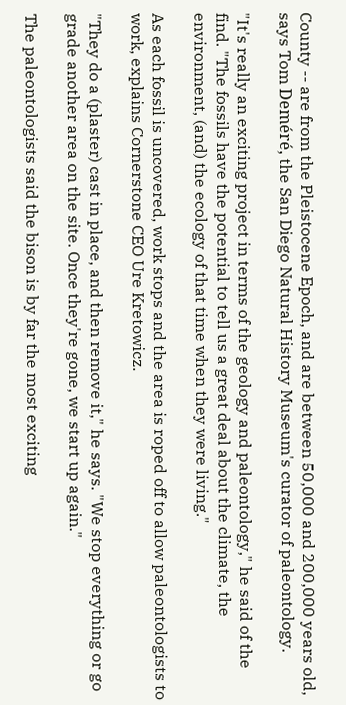County -- are from the Pleistocene Epoch, and are between 50,000 and 200,000 years old, says Tom Deméré, the San Diego Natural History Museum's curator of paleontology.

"It's really an exciting project in terms of the geology and paleontology," he said of the find. "The fossils have the potential to tell us a great deal about the climate, the environment, (and) the ecology of that time when they were living."

As each fossil is uncovered, work stops and the area is roped off to allow paleontologists to work, explains Cornerstone CEO Ure Kretowicz.

"They do a (plaster) cast in place, and then remove it," he says. "We stop everything or go grade another area on the site. Once they're gone, we start up again."

The paleontologists said the bison is by far the most exciting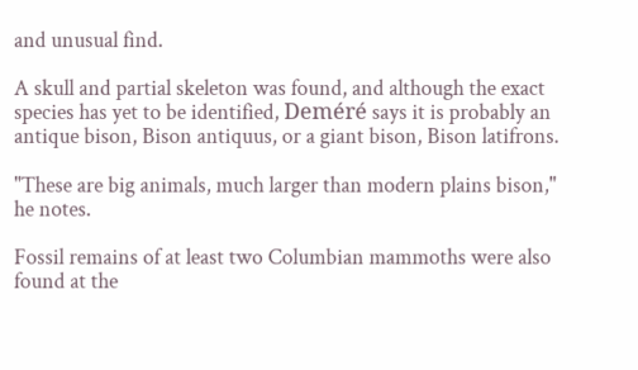and unusual find.

A skull and partial skeleton was found, and although the exact species has yet to be identified, Deméré says it is probably an antique bison, Bison antiquus, or a giant bison, Bison latifrons.

"These are big animals, much larger than modern plains bison," he notes.

Fossil remains of at least two Columbian mammoths were also found at the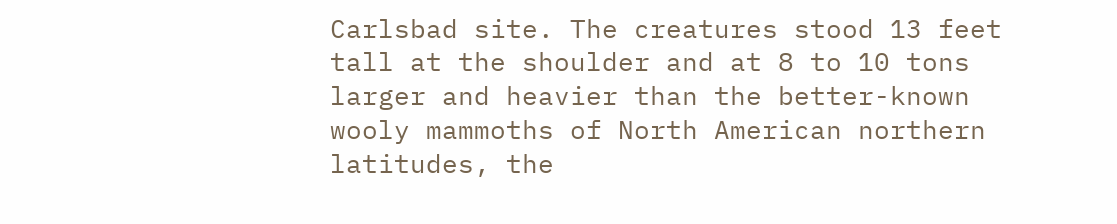Carlsbad site. The creatures stood 13 feet tall at the shoulder and at 8 to 10 tons larger and heavier than the better-known wooly mammoths of North American northern latitudes, the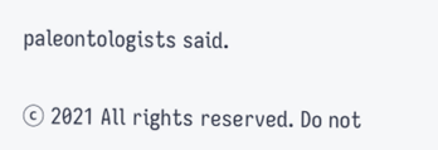paleontologists said.

ⓒ 2021 All rights reserved. Do not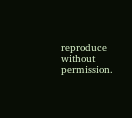reproduce without permission.